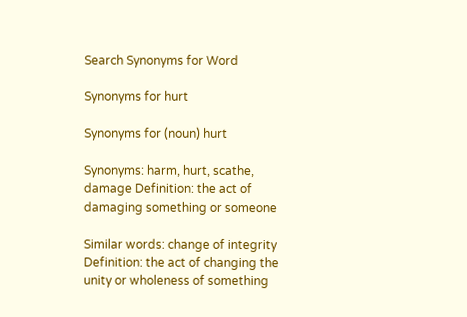Search Synonyms for Word

Synonyms for hurt

Synonyms for (noun) hurt

Synonyms: harm, hurt, scathe, damage Definition: the act of damaging something or someone

Similar words: change of integrity Definition: the act of changing the unity or wholeness of something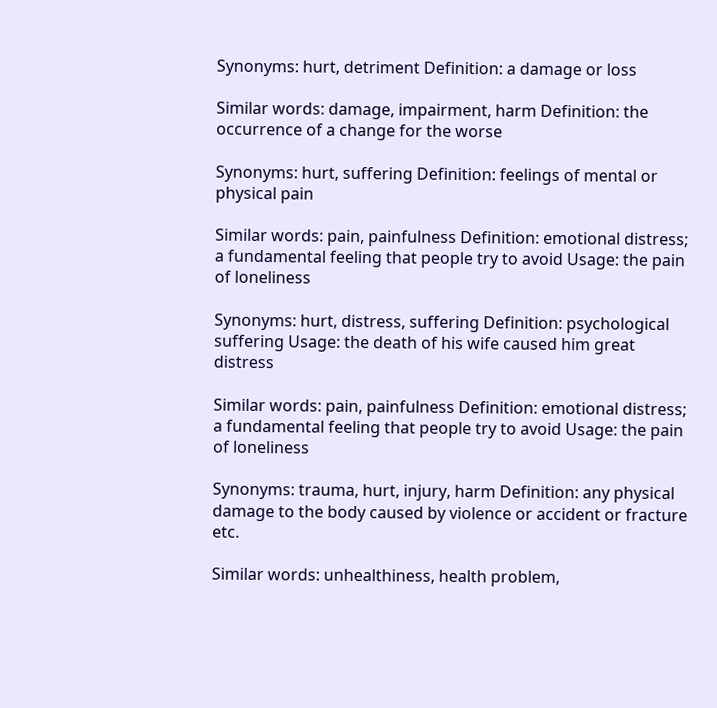Synonyms: hurt, detriment Definition: a damage or loss

Similar words: damage, impairment, harm Definition: the occurrence of a change for the worse

Synonyms: hurt, suffering Definition: feelings of mental or physical pain

Similar words: pain, painfulness Definition: emotional distress; a fundamental feeling that people try to avoid Usage: the pain of loneliness

Synonyms: hurt, distress, suffering Definition: psychological suffering Usage: the death of his wife caused him great distress

Similar words: pain, painfulness Definition: emotional distress; a fundamental feeling that people try to avoid Usage: the pain of loneliness

Synonyms: trauma, hurt, injury, harm Definition: any physical damage to the body caused by violence or accident or fracture etc.

Similar words: unhealthiness, health problem,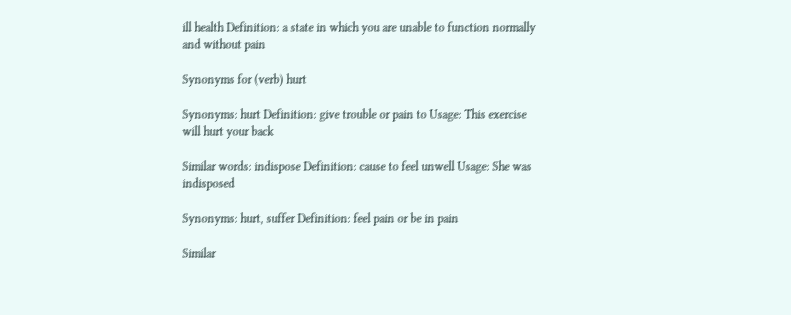ill health Definition: a state in which you are unable to function normally and without pain

Synonyms for (verb) hurt

Synonyms: hurt Definition: give trouble or pain to Usage: This exercise will hurt your back

Similar words: indispose Definition: cause to feel unwell Usage: She was indisposed

Synonyms: hurt, suffer Definition: feel pain or be in pain

Similar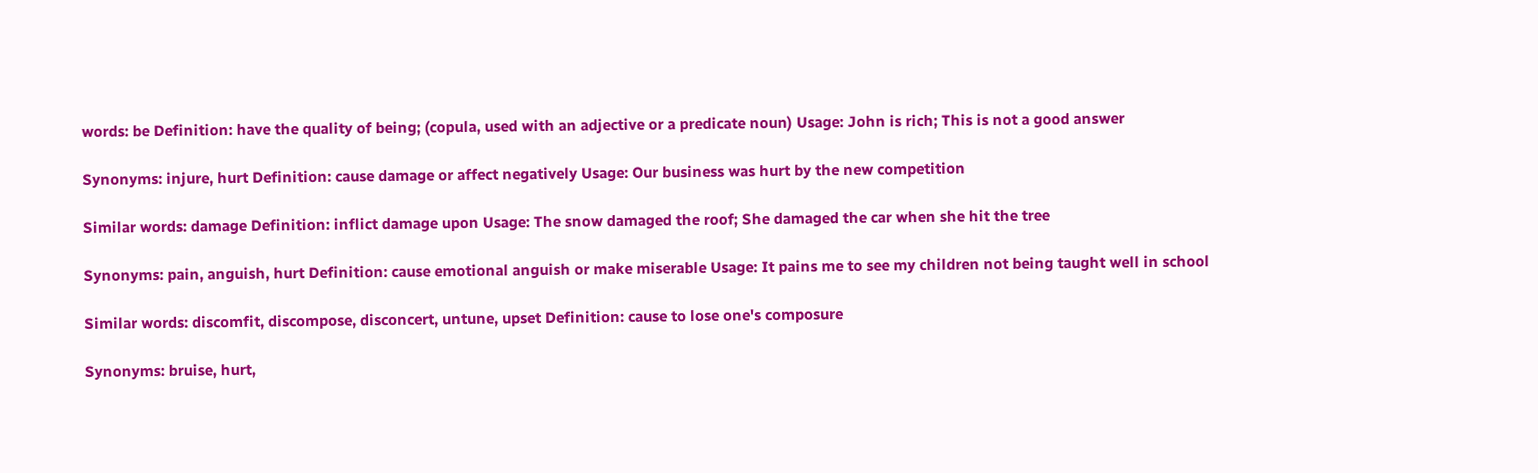words: be Definition: have the quality of being; (copula, used with an adjective or a predicate noun) Usage: John is rich; This is not a good answer

Synonyms: injure, hurt Definition: cause damage or affect negatively Usage: Our business was hurt by the new competition

Similar words: damage Definition: inflict damage upon Usage: The snow damaged the roof; She damaged the car when she hit the tree

Synonyms: pain, anguish, hurt Definition: cause emotional anguish or make miserable Usage: It pains me to see my children not being taught well in school

Similar words: discomfit, discompose, disconcert, untune, upset Definition: cause to lose one's composure

Synonyms: bruise, hurt,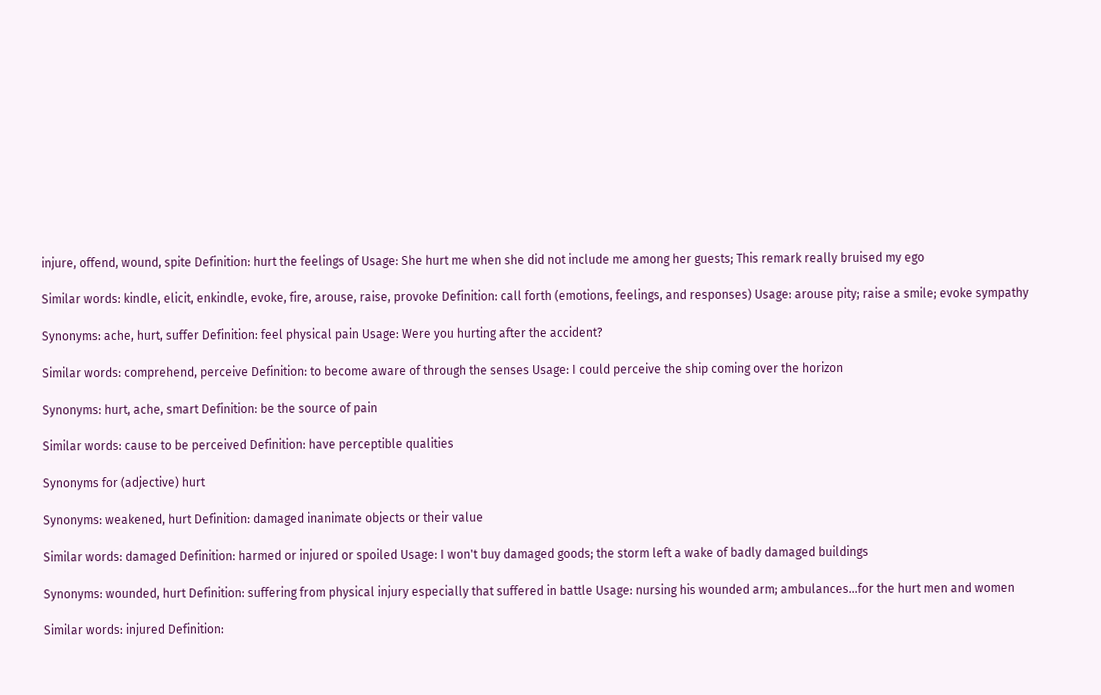injure, offend, wound, spite Definition: hurt the feelings of Usage: She hurt me when she did not include me among her guests; This remark really bruised my ego

Similar words: kindle, elicit, enkindle, evoke, fire, arouse, raise, provoke Definition: call forth (emotions, feelings, and responses) Usage: arouse pity; raise a smile; evoke sympathy

Synonyms: ache, hurt, suffer Definition: feel physical pain Usage: Were you hurting after the accident?

Similar words: comprehend, perceive Definition: to become aware of through the senses Usage: I could perceive the ship coming over the horizon

Synonyms: hurt, ache, smart Definition: be the source of pain

Similar words: cause to be perceived Definition: have perceptible qualities

Synonyms for (adjective) hurt

Synonyms: weakened, hurt Definition: damaged inanimate objects or their value

Similar words: damaged Definition: harmed or injured or spoiled Usage: I won't buy damaged goods; the storm left a wake of badly damaged buildings

Synonyms: wounded, hurt Definition: suffering from physical injury especially that suffered in battle Usage: nursing his wounded arm; ambulances...for the hurt men and women

Similar words: injured Definition: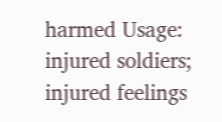harmed Usage: injured soldiers; injured feelings